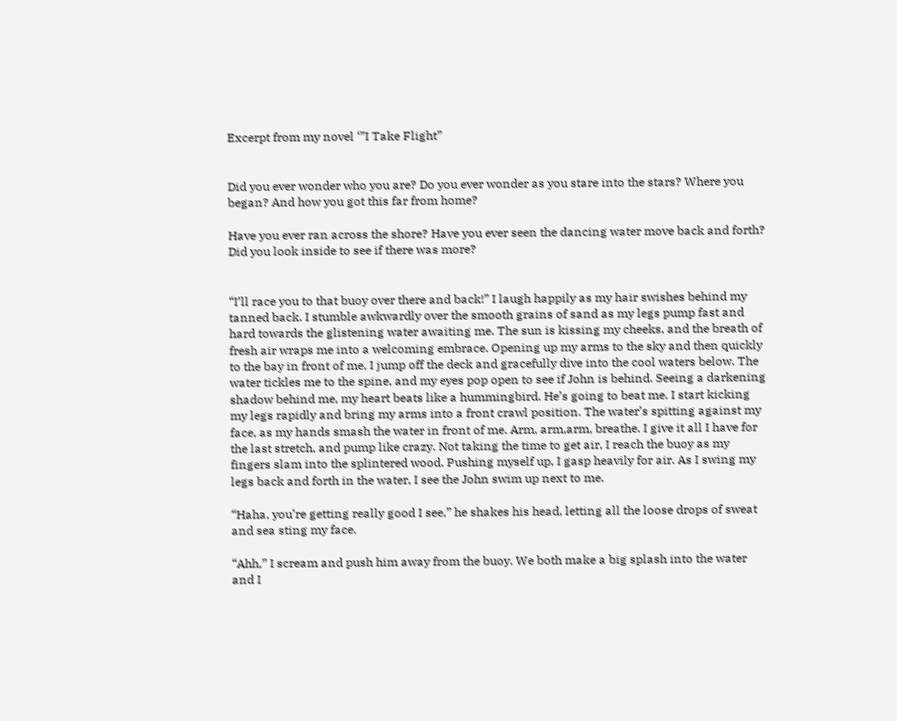Excerpt from my novel ‘”I Take Flight”


Did you ever wonder who you are? Do you ever wonder as you stare into the stars? Where you began? And how you got this far from home?

Have you ever ran across the shore? Have you ever seen the dancing water move back and forth? Did you look inside to see if there was more?


“I’ll race you to that buoy over there and back!” I laugh happily as my hair swishes behind my tanned back. I stumble awkwardly over the smooth grains of sand as my legs pump fast and hard towards the glistening water awaiting me. The sun is kissing my cheeks, and the breath of fresh air wraps me into a welcoming embrace. Opening up my arms to the sky and then quickly to the bay in front of me, I jump off the deck and gracefully dive into the cool waters below. The water tickles me to the spine, and my eyes pop open to see if John is behind. Seeing a darkening shadow behind me, my heart beats like a hummingbird. He’s going to beat me. I start kicking my legs rapidly and bring my arms into a front crawl position. The water’s spitting against my face, as my hands smash the water in front of me. Arm, arm,arm, breathe. I give it all I have for the last stretch, and pump like crazy. Not taking the time to get air, I reach the buoy as my fingers slam into the splintered wood. Pushing myself up, I gasp heavily for air. As I swing my legs back and forth in the water, I see the John swim up next to me.

“Haha, you’re getting really good I see,” he shakes his head, letting all the loose drops of sweat and sea sting my face.

“Ahh,” I scream and push him away from the buoy. We both make a big splash into the water and I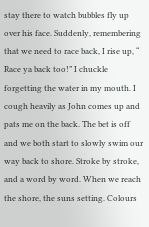stay there to watch bubbles fly up over his face. Suddenly, remembering that we need to race back, I rise up, “ Race ya back too!” I chuckle forgetting the water in my mouth. I cough heavily as John comes up and pats me on the back. The bet is off and we both start to slowly swim our way back to shore. Stroke by stroke, and a word by word. When we reach the shore, the suns setting. Colours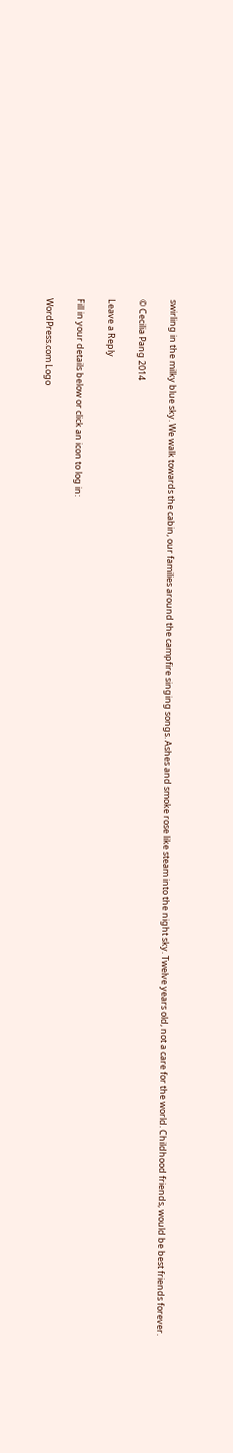swirling in the milky blue sky. We walk towards the cabin, our families around the campfire singing songs. Ashes and smoke rose like steam into the night sky. Twelve years old, not a care for the world. Childhood friends, would be best friends forever.

© Cecilia Pang 2014

Leave a Reply

Fill in your details below or click an icon to log in:

WordPress.com Logo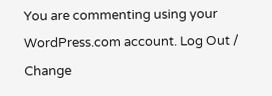You are commenting using your WordPress.com account. Log Out /  Change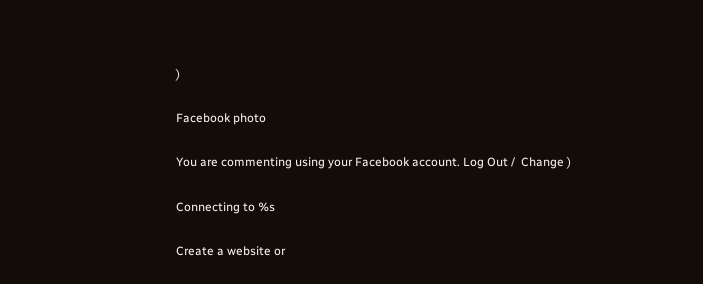)

Facebook photo

You are commenting using your Facebook account. Log Out /  Change )

Connecting to %s

Create a website or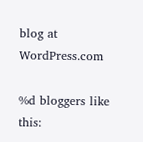blog at WordPress.com

%d bloggers like this: